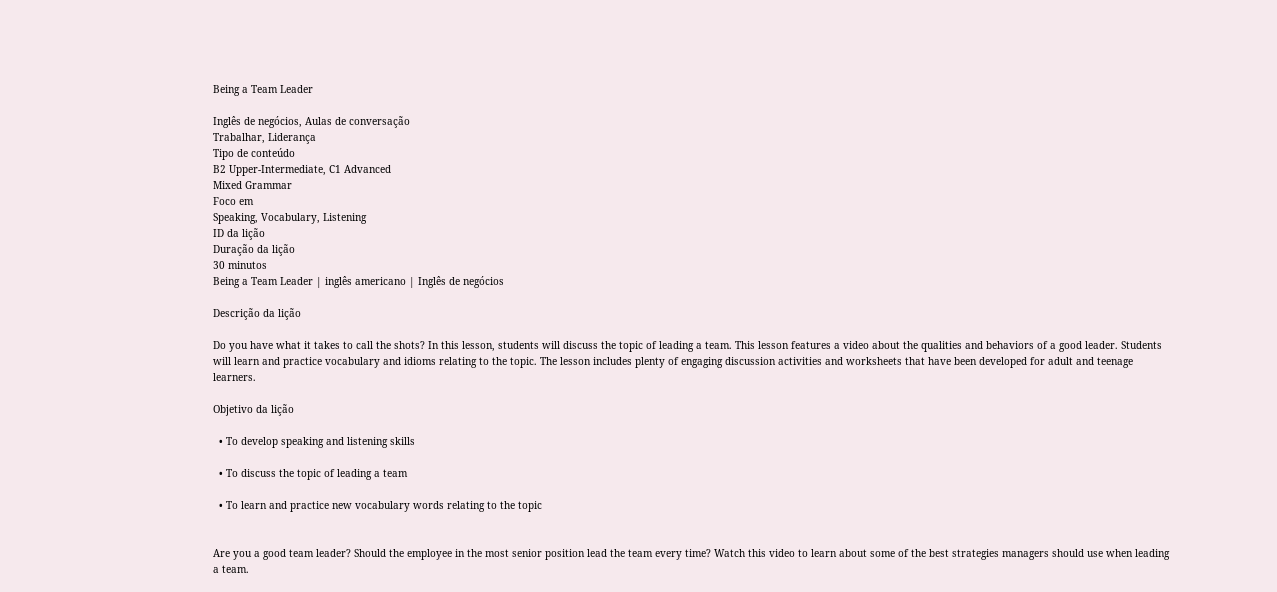Being a Team Leader

Inglês de negócios, Aulas de conversação
Trabalhar, Liderança
Tipo de conteúdo
B2 Upper-Intermediate, C1 Advanced
Mixed Grammar
Foco em
Speaking, Vocabulary, Listening
ID da lição
Duração da lição
30 minutos
Being a Team Leader | inglês americano | Inglês de negócios

Descrição da lição

Do you have what it takes to call the shots? In this lesson, students will discuss the topic of leading a team. This lesson features a video about the qualities and behaviors of a good leader. Students will learn and practice vocabulary and idioms relating to the topic. The lesson includes plenty of engaging discussion activities and worksheets that have been developed for adult and teenage learners.

Objetivo da lição

  • To develop speaking and listening skills

  • To discuss the topic of leading a team

  • To learn and practice new vocabulary words relating to the topic


Are you a good team leader? Should the employee in the most senior position lead the team every time? Watch this video to learn about some of the best strategies managers should use when leading a team.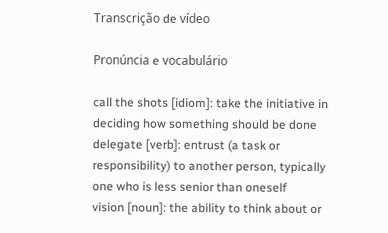Transcrição de vídeo

Pronúncia e vocabulário

call the shots [idiom]: take the initiative in deciding how something should be done
delegate [verb]: entrust (a task or responsibility) to another person, typically one who is less senior than oneself
vision [noun]: the ability to think about or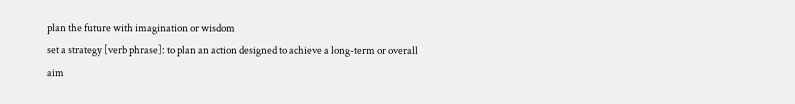plan the future with imagination or wisdom
set a strategy [verb phrase]: to plan an action designed to achieve a long-term or overall aim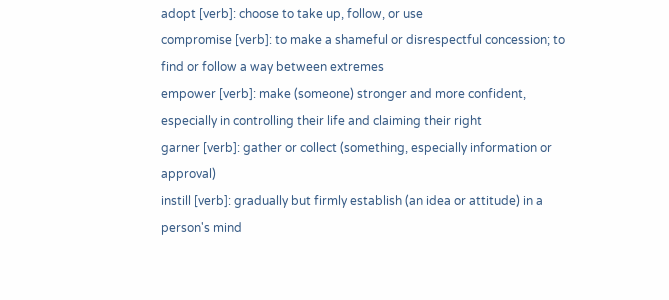adopt [verb]: choose to take up, follow, or use
compromise [verb]: to make a shameful or disrespectful concession; to find or follow a way between extremes
empower [verb]: make (someone) stronger and more confident, especially in controlling their life and claiming their right
garner [verb]: gather or collect (something, especially information or approval)
instill [verb]: gradually but firmly establish (an idea or attitude) in a person's mind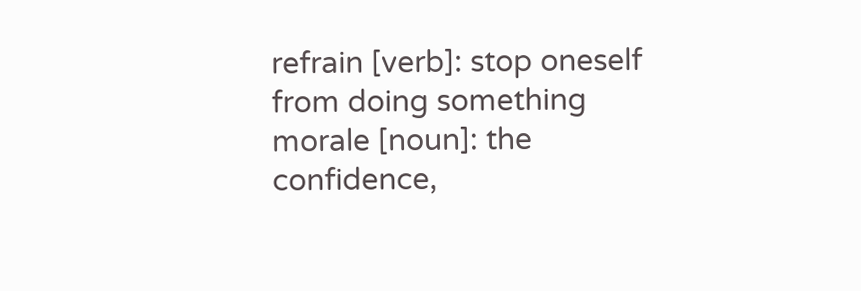refrain [verb]: stop oneself from doing something
morale [noun]: the confidence,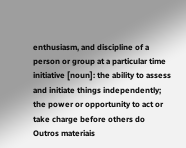enthusiasm, and discipline of a person or group at a particular time
initiative [noun]: the ability to assess and initiate things independently; the power or opportunity to act or take charge before others do
Outros materiais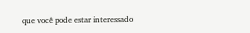que você pode estar interessado